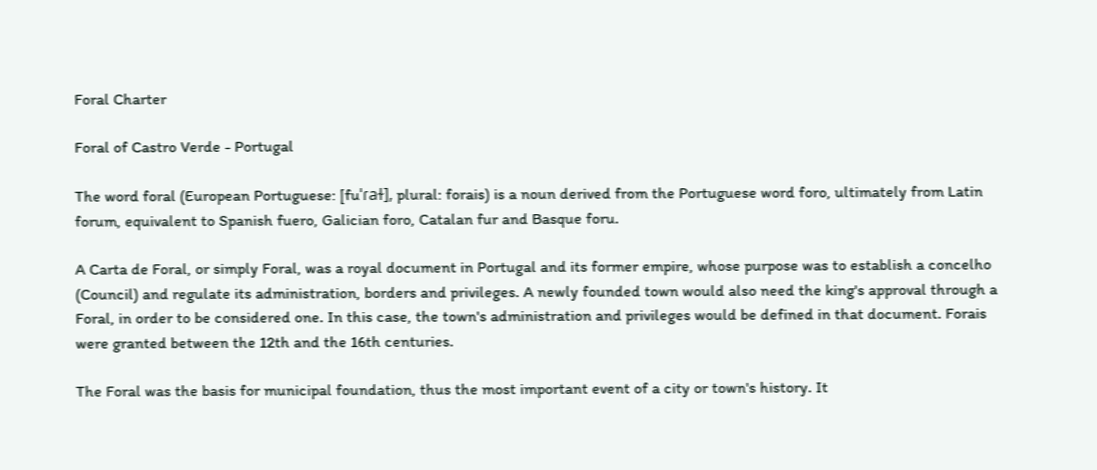Foral Charter

Foral of Castro Verde - Portugal

The word foral (European Portuguese: [fuˈɾaɫ], plural: forais) is a noun derived from the Portuguese word foro, ultimately from Latin forum, equivalent to Spanish fuero, Galician foro, Catalan fur and Basque foru.

A Carta de Foral, or simply Foral, was a royal document in Portugal and its former empire, whose purpose was to establish a concelho (Council) and regulate its administration, borders and privileges. A newly founded town would also need the king's approval through a Foral, in order to be considered one. In this case, the town's administration and privileges would be defined in that document. Forais were granted between the 12th and the 16th centuries.

The Foral was the basis for municipal foundation, thus the most important event of a city or town's history. It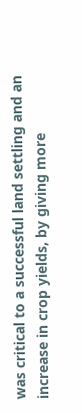was critical to a successful land settling and an increase in crop yields, by giving more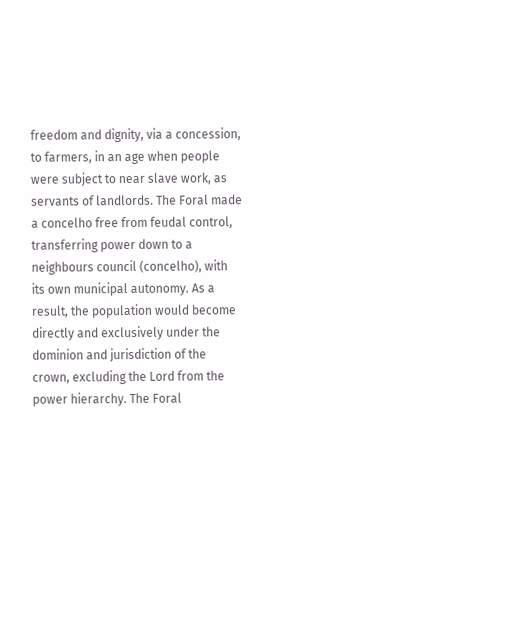freedom and dignity, via a concession, to farmers, in an age when people were subject to near slave work, as servants of landlords. The Foral made a concelho free from feudal control, transferring power down to a neighbours council (concelho), with its own municipal autonomy. As a result, the population would become directly and exclusively under the dominion and jurisdiction of the crown, excluding the Lord from the power hierarchy. The Foral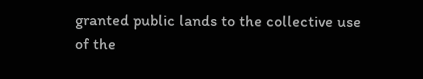granted public lands to the collective use of the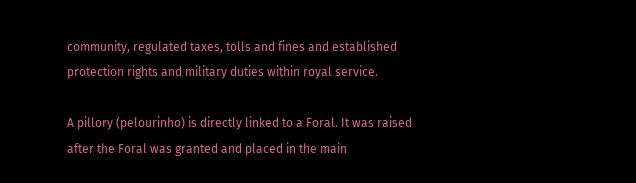community, regulated taxes, tolls and fines and established protection rights and military duties within royal service.

A pillory (pelourinho) is directly linked to a Foral. It was raised after the Foral was granted and placed in the main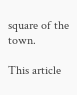square of the town.

This article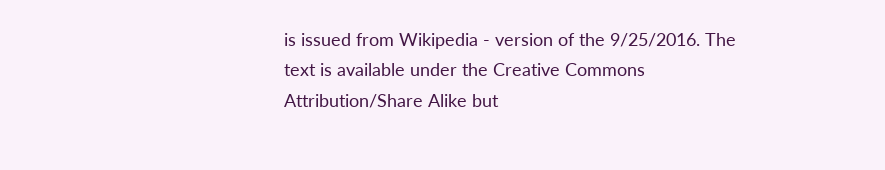is issued from Wikipedia - version of the 9/25/2016. The text is available under the Creative Commons Attribution/Share Alike but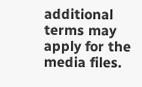additional terms may apply for the media files.